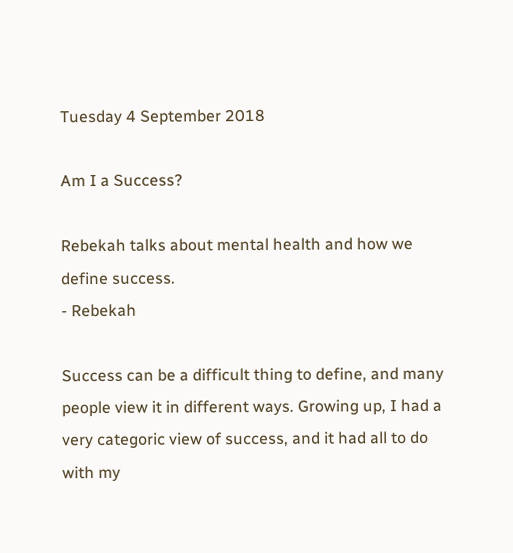Tuesday 4 September 2018

Am I a Success?

Rebekah talks about mental health and how we define success.
- Rebekah

Success can be a difficult thing to define, and many people view it in different ways. Growing up, I had a very categoric view of success, and it had all to do with my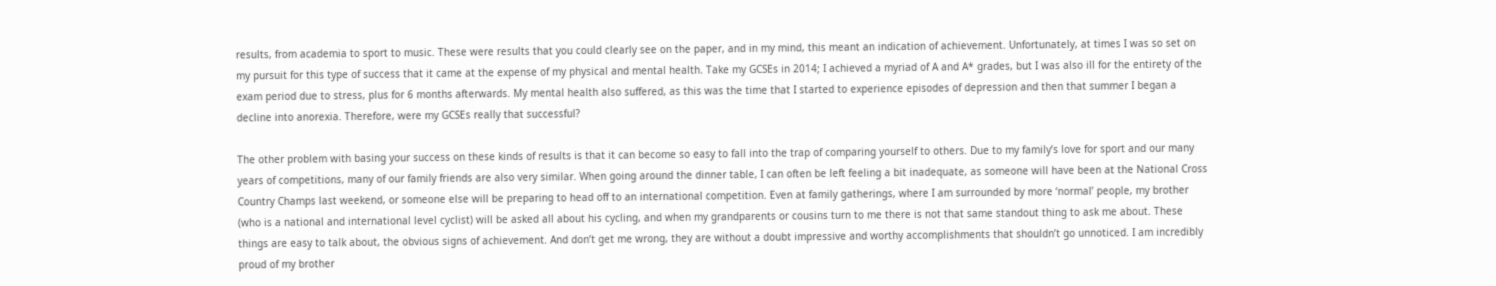results, from academia to sport to music. These were results that you could clearly see on the paper, and in my mind, this meant an indication of achievement. Unfortunately, at times I was so set on my pursuit for this type of success that it came at the expense of my physical and mental health. Take my GCSEs in 2014; I achieved a myriad of A and A* grades, but I was also ill for the entirety of the exam period due to stress, plus for 6 months afterwards. My mental health also suffered, as this was the time that I started to experience episodes of depression and then that summer I began a decline into anorexia. Therefore, were my GCSEs really that successful?

The other problem with basing your success on these kinds of results is that it can become so easy to fall into the trap of comparing yourself to others. Due to my family’s love for sport and our many years of competitions, many of our family friends are also very similar. When going around the dinner table, I can often be left feeling a bit inadequate, as someone will have been at the National Cross Country Champs last weekend, or someone else will be preparing to head off to an international competition. Even at family gatherings, where I am surrounded by more ‘normal’ people, my brother (who is a national and international level cyclist) will be asked all about his cycling, and when my grandparents or cousins turn to me there is not that same standout thing to ask me about. These things are easy to talk about, the obvious signs of achievement. And don’t get me wrong, they are without a doubt impressive and worthy accomplishments that shouldn’t go unnoticed. I am incredibly proud of my brother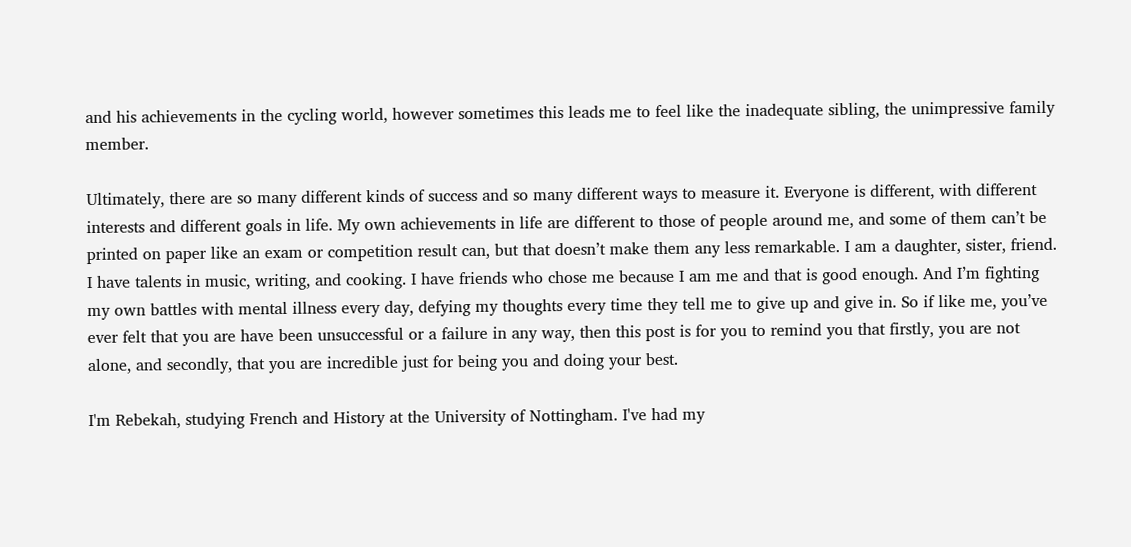and his achievements in the cycling world, however sometimes this leads me to feel like the inadequate sibling, the unimpressive family member.

Ultimately, there are so many different kinds of success and so many different ways to measure it. Everyone is different, with different interests and different goals in life. My own achievements in life are different to those of people around me, and some of them can’t be printed on paper like an exam or competition result can, but that doesn’t make them any less remarkable. I am a daughter, sister, friend. I have talents in music, writing, and cooking. I have friends who chose me because I am me and that is good enough. And I’m fighting my own battles with mental illness every day, defying my thoughts every time they tell me to give up and give in. So if like me, you’ve ever felt that you are have been unsuccessful or a failure in any way, then this post is for you to remind you that firstly, you are not alone, and secondly, that you are incredible just for being you and doing your best.

I'm Rebekah, studying French and History at the University of Nottingham. I've had my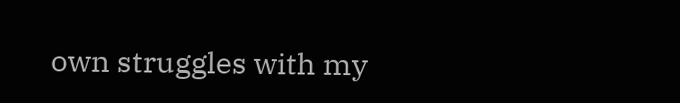own struggles with my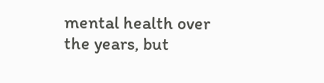mental health over the years, but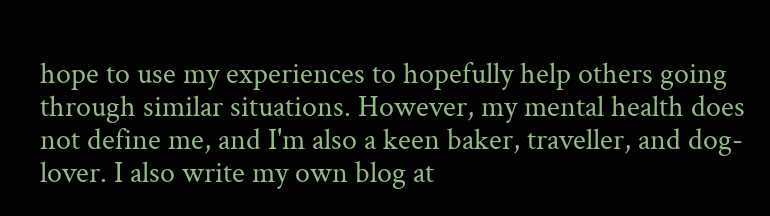hope to use my experiences to hopefully help others going through similar situations. However, my mental health does not define me, and I'm also a keen baker, traveller, and dog-lover. I also write my own blog at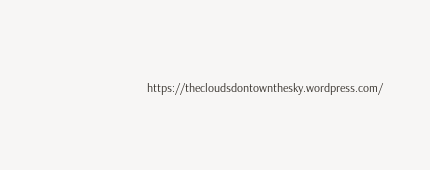https://thecloudsdontownthesky.wordpress.com/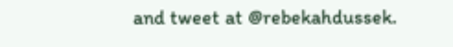and tweet at @rebekahdussek.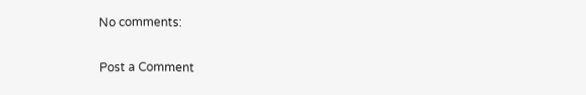No comments:

Post a Comment